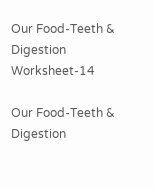Our Food-Teeth & Digestion Worksheet-14

Our Food-Teeth & Digestion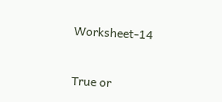Worksheet-14


True or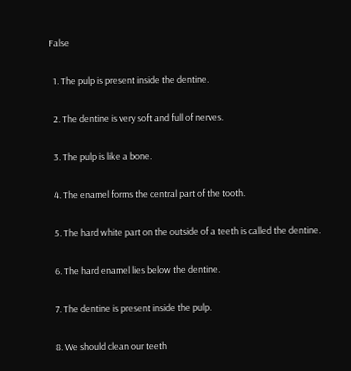False

  1. The pulp is present inside the dentine.

  2. The dentine is very soft and full of nerves.

  3. The pulp is like a bone.

  4. The enamel forms the central part of the tooth.

  5. The hard white part on the outside of a teeth is called the dentine.

  6. The hard enamel lies below the dentine.

  7. The dentine is present inside the pulp.

  8. We should clean our teeth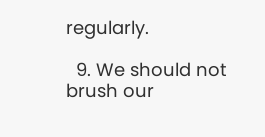regularly.

  9. We should not brush our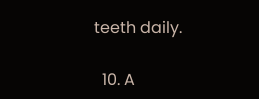teeth daily.

  10. A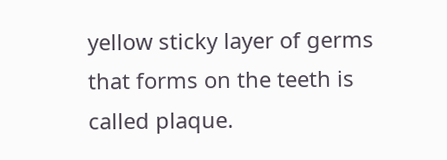yellow sticky layer of germs that forms on the teeth is called plaque.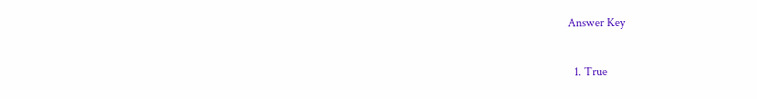Answer Key

  1. True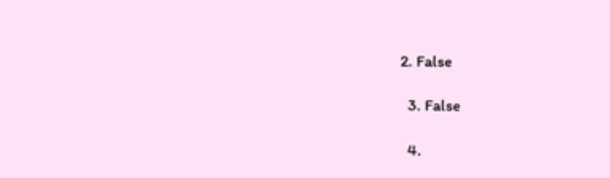2. False

  3. False

  4.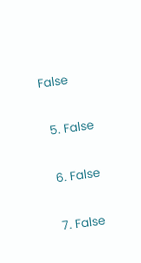False

  5. False

  6. False

  7. False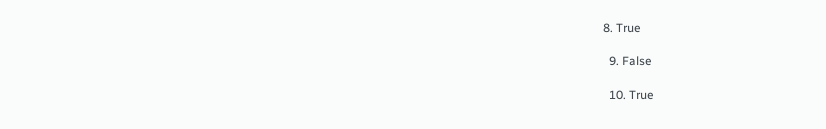8. True

  9. False

  10. True